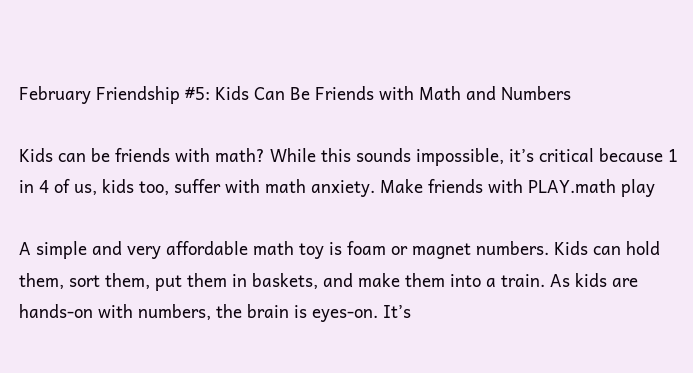February Friendship #5: Kids Can Be Friends with Math and Numbers

Kids can be friends with math? While this sounds impossible, it’s critical because 1 in 4 of us, kids too, suffer with math anxiety. Make friends with PLAY.math play

A simple and very affordable math toy is foam or magnet numbers. Kids can hold them, sort them, put them in baskets, and make them into a train. As kids are hands-on with numbers, the brain is eyes-on. It’s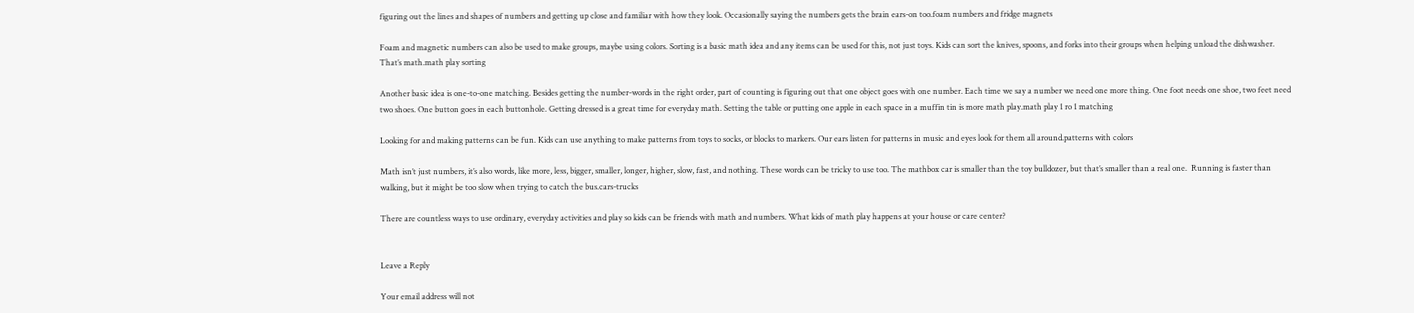figuring out the lines and shapes of numbers and getting up close and familiar with how they look. Occasionally saying the numbers gets the brain ears-on too.foam numbers and fridge magnets

Foam and magnetic numbers can also be used to make groups, maybe using colors. Sorting is a basic math idea and any items can be used for this, not just toys. Kids can sort the knives, spoons, and forks into their groups when helping unload the dishwasher. That’s math.math play sorting

Another basic idea is one-to-one matching. Besides getting the number-words in the right order, part of counting is figuring out that one object goes with one number. Each time we say a number we need one more thing. One foot needs one shoe, two feet need two shoes. One button goes in each buttonhole. Getting dressed is a great time for everyday math. Setting the table or putting one apple in each space in a muffin tin is more math play.math play 1 ro 1 matching

Looking for and making patterns can be fun. Kids can use anything to make patterns from toys to socks, or blocks to markers. Our ears listen for patterns in music and eyes look for them all around.patterns with colors

Math isn’t just numbers, it’s also words, like more, less, bigger, smaller, longer, higher, slow, fast, and nothing. These words can be tricky to use too. The mathbox car is smaller than the toy bulldozer, but that’s smaller than a real one.  Running is faster than walking, but it might be too slow when trying to catch the bus.cars-trucks

There are countless ways to use ordinary, everyday activities and play so kids can be friends with math and numbers. What kids of math play happens at your house or care center?


Leave a Reply

Your email address will not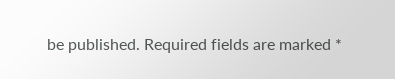be published. Required fields are marked *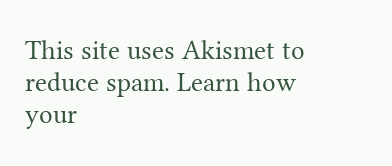This site uses Akismet to reduce spam. Learn how your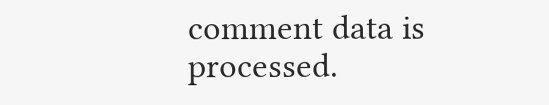comment data is processed.